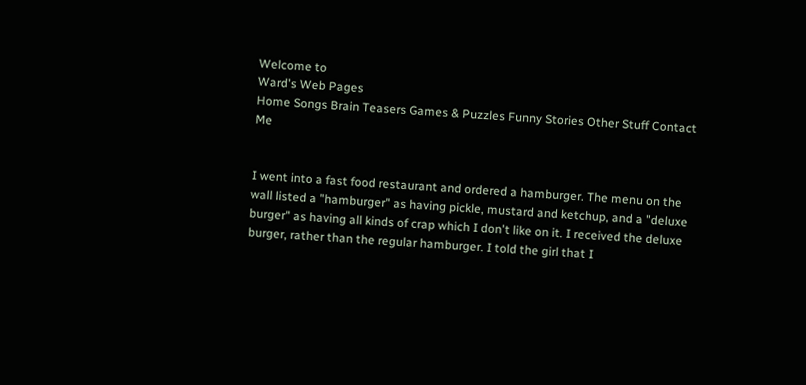Welcome to
Ward's Web Pages
Home Songs Brain Teasers Games & Puzzles Funny Stories Other Stuff Contact Me


I went into a fast food restaurant and ordered a hamburger. The menu on the wall listed a "hamburger" as having pickle, mustard and ketchup, and a "deluxe burger" as having all kinds of crap which I don't like on it. I received the deluxe burger, rather than the regular hamburger. I told the girl that I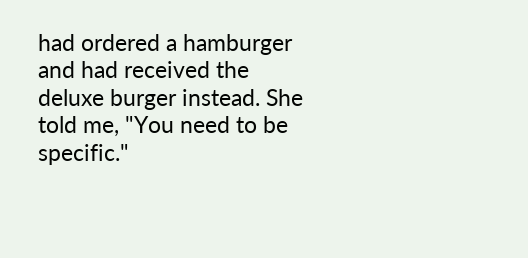had ordered a hamburger and had received the deluxe burger instead. She told me, "You need to be specific."